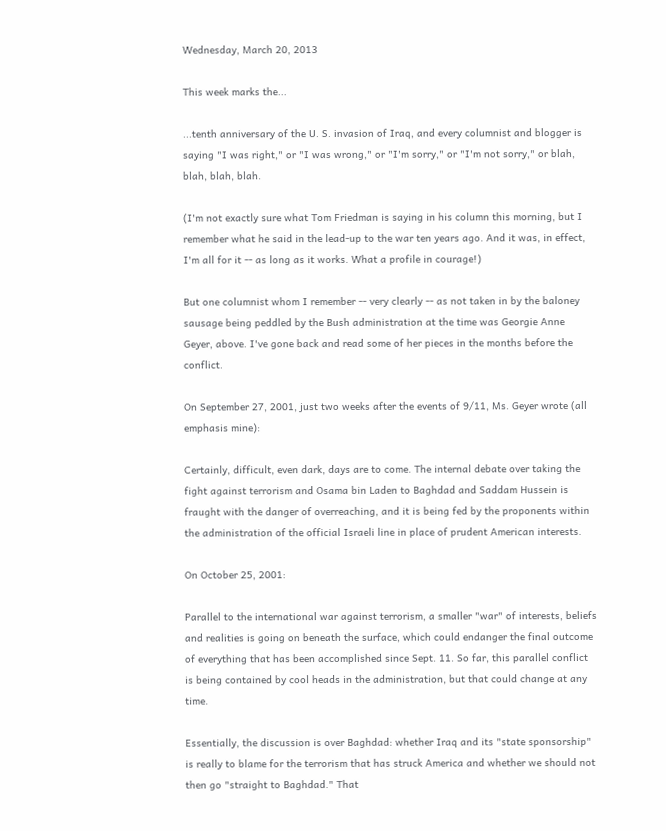Wednesday, March 20, 2013

This week marks the...

...tenth anniversary of the U. S. invasion of Iraq, and every columnist and blogger is saying "I was right," or "I was wrong," or "I'm sorry," or "I'm not sorry," or blah, blah, blah, blah.

(I'm not exactly sure what Tom Friedman is saying in his column this morning, but I remember what he said in the lead-up to the war ten years ago. And it was, in effect, I'm all for it -- as long as it works. What a profile in courage!)

But one columnist whom I remember -- very clearly -- as not taken in by the baloney sausage being peddled by the Bush administration at the time was Georgie Anne Geyer, above. I've gone back and read some of her pieces in the months before the conflict.

On September 27, 2001, just two weeks after the events of 9/11, Ms. Geyer wrote (all emphasis mine):

Certainly, difficult, even dark, days are to come. The internal debate over taking the fight against terrorism and Osama bin Laden to Baghdad and Saddam Hussein is fraught with the danger of overreaching, and it is being fed by the proponents within the administration of the official Israeli line in place of prudent American interests.

On October 25, 2001:

Parallel to the international war against terrorism, a smaller "war" of interests, beliefs and realities is going on beneath the surface, which could endanger the final outcome of everything that has been accomplished since Sept. 11. So far, this parallel conflict is being contained by cool heads in the administration, but that could change at any time.

Essentially, the discussion is over Baghdad: whether Iraq and its "state sponsorship" is really to blame for the terrorism that has struck America and whether we should not then go "straight to Baghdad." That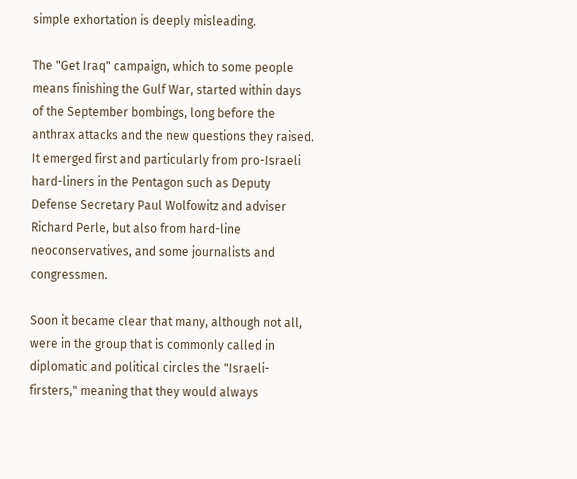simple exhortation is deeply misleading.

The "Get Iraq" campaign, which to some people means finishing the Gulf War, started within days of the September bombings, long before the anthrax attacks and the new questions they raised. It emerged first and particularly from pro-Israeli hard-liners in the Pentagon such as Deputy Defense Secretary Paul Wolfowitz and adviser Richard Perle, but also from hard-line neoconservatives, and some journalists and congressmen.

Soon it became clear that many, although not all, were in the group that is commonly called in diplomatic and political circles the "Israeli-firsters," meaning that they would always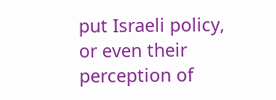put Israeli policy, or even their perception of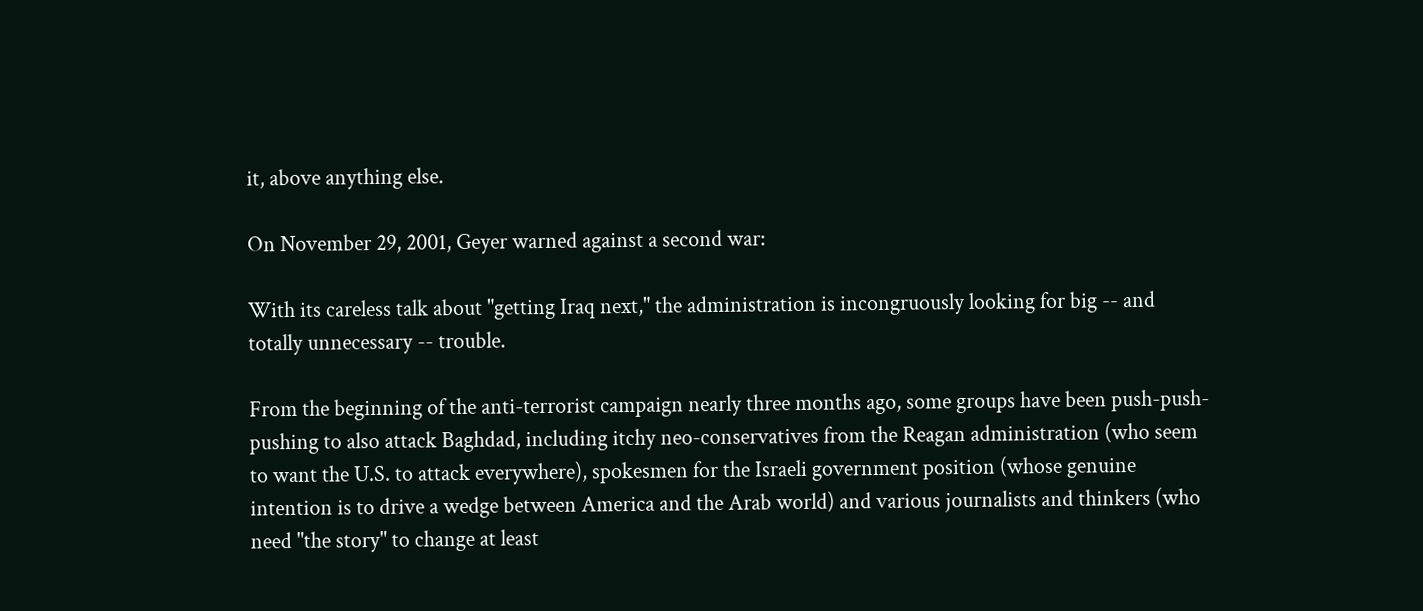it, above anything else.

On November 29, 2001, Geyer warned against a second war:

With its careless talk about "getting Iraq next," the administration is incongruously looking for big -- and totally unnecessary -- trouble.

From the beginning of the anti-terrorist campaign nearly three months ago, some groups have been push-push-pushing to also attack Baghdad, including itchy neo-conservatives from the Reagan administration (who seem to want the U.S. to attack everywhere), spokesmen for the Israeli government position (whose genuine intention is to drive a wedge between America and the Arab world) and various journalists and thinkers (who need "the story" to change at least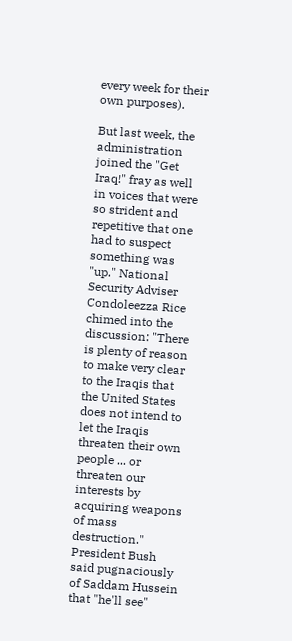every week for their own purposes).

But last week, the administration joined the "Get Iraq!" fray as well in voices that were so strident and repetitive that one had to suspect something was "up." National Security Adviser Condoleezza Rice chimed into the discussion: "There is plenty of reason to make very clear to the Iraqis that the United States does not intend to let the Iraqis threaten their own people ... or threaten our interests by acquiring weapons of mass destruction." President Bush said pugnaciously of Saddam Hussein that "he'll see"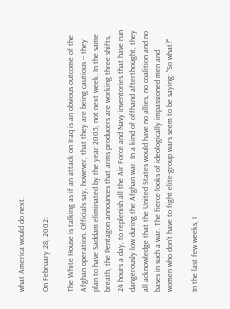what America would do next.

On February 28, 2002:

The White House is talking as if an attack on Iraq is an obvious outcome of the Afghan operation. Officials say, however, that they are being cautious -- they plan to have Saddam eliminated by the year 2005, not next week. In the same breath, the Pentagon announces that arms producers are working three shifts, 24 hours a day, to replenish all the Air Force and Navy inventories that have run dangerously low during the Afghan war. In a kind of offhand afterthought, they all acknowledge that the United States would have no allies, no coalition and no bases in such a war. The fierce looks of ideologically impassioned men and women who don't have to fight elite-group wars seem to be saying: "So what?"

In the last few weeks, I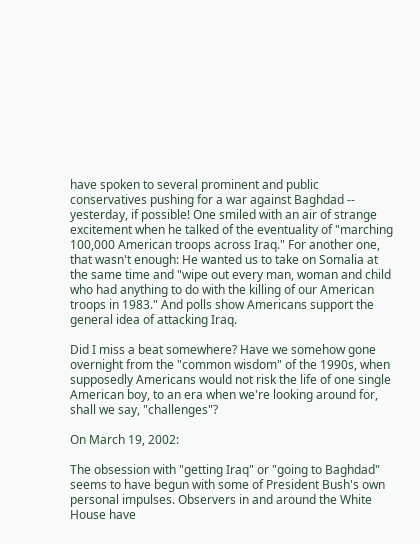have spoken to several prominent and public conservatives pushing for a war against Baghdad -- yesterday, if possible! One smiled with an air of strange excitement when he talked of the eventuality of "marching 100,000 American troops across Iraq." For another one, that wasn't enough: He wanted us to take on Somalia at the same time and "wipe out every man, woman and child who had anything to do with the killing of our American troops in 1983." And polls show Americans support the general idea of attacking Iraq.

Did I miss a beat somewhere? Have we somehow gone overnight from the "common wisdom" of the 1990s, when supposedly Americans would not risk the life of one single American boy, to an era when we're looking around for, shall we say, "challenges"?

On March 19, 2002:

The obsession with "getting Iraq" or "going to Baghdad" seems to have begun with some of President Bush's own personal impulses. Observers in and around the White House have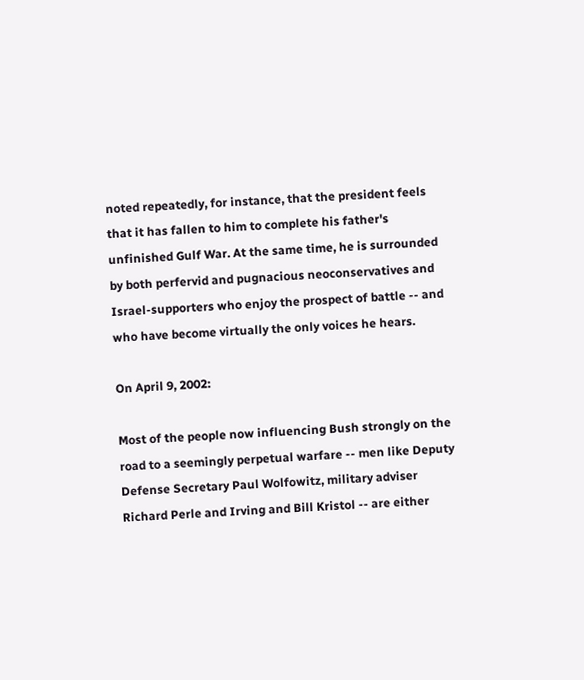noted repeatedly, for instance, that the president feels that it has fallen to him to complete his father's unfinished Gulf War. At the same time, he is surrounded by both perfervid and pugnacious neoconservatives and Israel-supporters who enjoy the prospect of battle -- and who have become virtually the only voices he hears.

On April 9, 2002:

Most of the people now influencing Bush strongly on the road to a seemingly perpetual warfare -- men like Deputy Defense Secretary Paul Wolfowitz, military adviser Richard Perle and Irving and Bill Kristol -- are either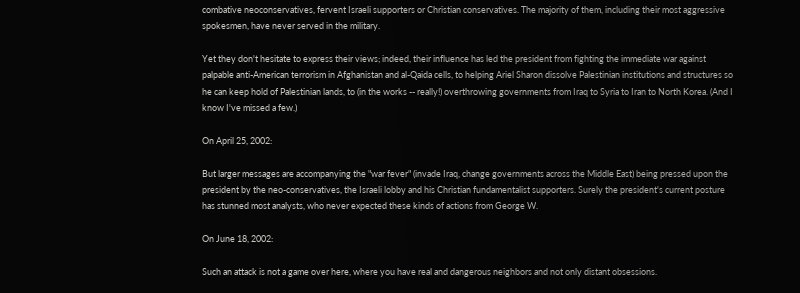combative neoconservatives, fervent Israeli supporters or Christian conservatives. The majority of them, including their most aggressive spokesmen, have never served in the military.

Yet they don't hesitate to express their views; indeed, their influence has led the president from fighting the immediate war against palpable anti-American terrorism in Afghanistan and al-Qaida cells, to helping Ariel Sharon dissolve Palestinian institutions and structures so he can keep hold of Palestinian lands, to (in the works -- really!) overthrowing governments from Iraq to Syria to Iran to North Korea. (And I know I've missed a few.)

On April 25, 2002:

But larger messages are accompanying the "war fever" (invade Iraq, change governments across the Middle East) being pressed upon the president by the neo-conservatives, the Israeli lobby and his Christian fundamentalist supporters. Surely the president's current posture has stunned most analysts, who never expected these kinds of actions from George W.

On June 18, 2002:

Such an attack is not a game over here, where you have real and dangerous neighbors and not only distant obsessions.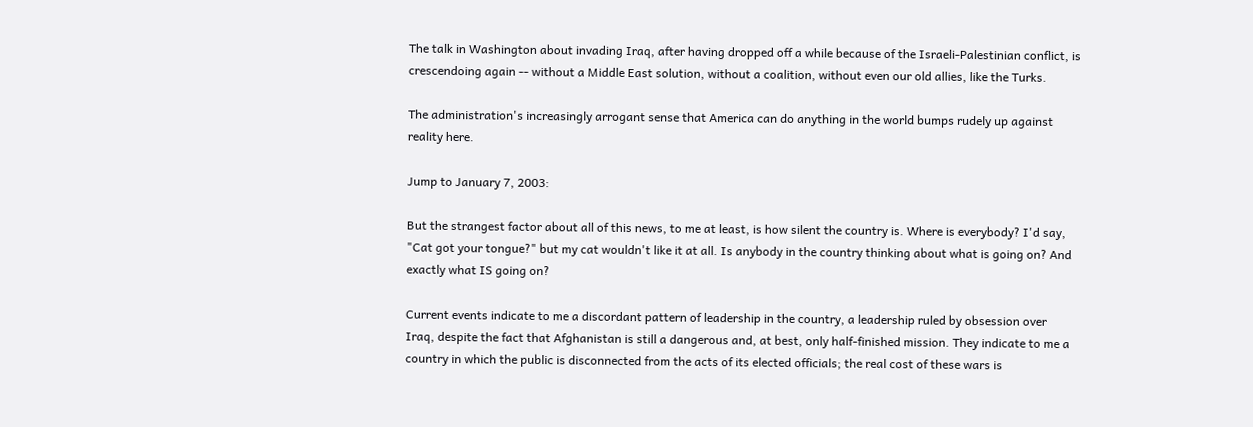The talk in Washington about invading Iraq, after having dropped off a while because of the Israeli-Palestinian conflict, is crescendoing again -- without a Middle East solution, without a coalition, without even our old allies, like the Turks.

The administration's increasingly arrogant sense that America can do anything in the world bumps rudely up against reality here.

Jump to January 7, 2003:

But the strangest factor about all of this news, to me at least, is how silent the country is. Where is everybody? I'd say, "Cat got your tongue?" but my cat wouldn't like it at all. Is anybody in the country thinking about what is going on? And exactly what IS going on?

Current events indicate to me a discordant pattern of leadership in the country, a leadership ruled by obsession over Iraq, despite the fact that Afghanistan is still a dangerous and, at best, only half-finished mission. They indicate to me a country in which the public is disconnected from the acts of its elected officials; the real cost of these wars is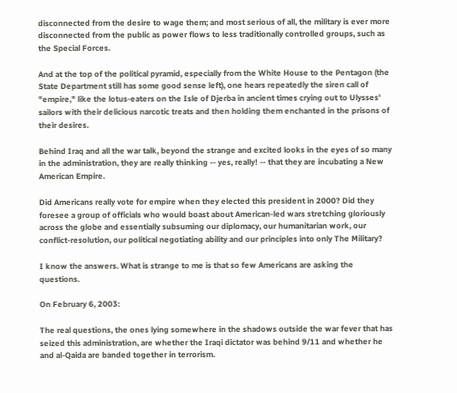disconnected from the desire to wage them; and most serious of all, the military is ever more disconnected from the public as power flows to less traditionally controlled groups, such as the Special Forces.

And at the top of the political pyramid, especially from the White House to the Pentagon (the State Department still has some good sense left), one hears repeatedly the siren call of "empire," like the lotus-eaters on the Isle of Djerba in ancient times crying out to Ulysses' sailors with their delicious narcotic treats and then holding them enchanted in the prisons of their desires.

Behind Iraq and all the war talk, beyond the strange and excited looks in the eyes of so many in the administration, they are really thinking -- yes, really! -- that they are incubating a New American Empire.

Did Americans really vote for empire when they elected this president in 2000? Did they foresee a group of officials who would boast about American-led wars stretching gloriously across the globe and essentially subsuming our diplomacy, our humanitarian work, our conflict-resolution, our political negotiating ability and our principles into only The Military?

I know the answers. What is strange to me is that so few Americans are asking the questions.

On February 6, 2003:

The real questions, the ones lying somewhere in the shadows outside the war fever that has seized this administration, are whether the Iraqi dictator was behind 9/11 and whether he and al-Qaida are banded together in terrorism.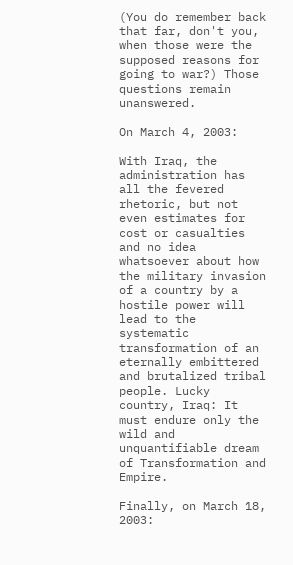(You do remember back that far, don't you, when those were the supposed reasons for going to war?) Those questions remain unanswered.

On March 4, 2003:

With Iraq, the administration has all the fevered rhetoric, but not even estimates for cost or casualties and no idea whatsoever about how the military invasion of a country by a hostile power will lead to the systematic transformation of an eternally embittered and brutalized tribal people. Lucky country, Iraq: It must endure only the wild and unquantifiable dream of Transformation and Empire.

Finally, on March 18, 2003: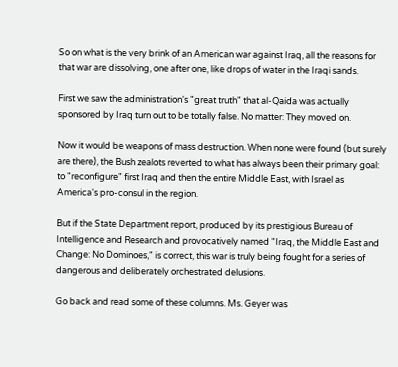So on what is the very brink of an American war against Iraq, all the reasons for that war are dissolving, one after one, like drops of water in the Iraqi sands.

First we saw the administration's "great truth" that al-Qaida was actually sponsored by Iraq turn out to be totally false. No matter: They moved on.

Now it would be weapons of mass destruction. When none were found (but surely are there), the Bush zealots reverted to what has always been their primary goal: to "reconfigure" first Iraq and then the entire Middle East, with Israel as America's pro-consul in the region.

But if the State Department report, produced by its prestigious Bureau of Intelligence and Research and provocatively named "Iraq, the Middle East and Change: No Dominoes," is correct, this war is truly being fought for a series of dangerous and deliberately orchestrated delusions.

Go back and read some of these columns. Ms. Geyer was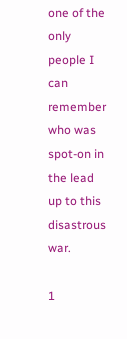one of the only people I can remember who was spot-on in the lead up to this disastrous war.

1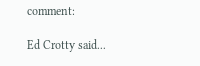comment:

Ed Crotty said...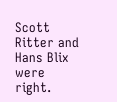Scott Ritter and Hans Blix were right.